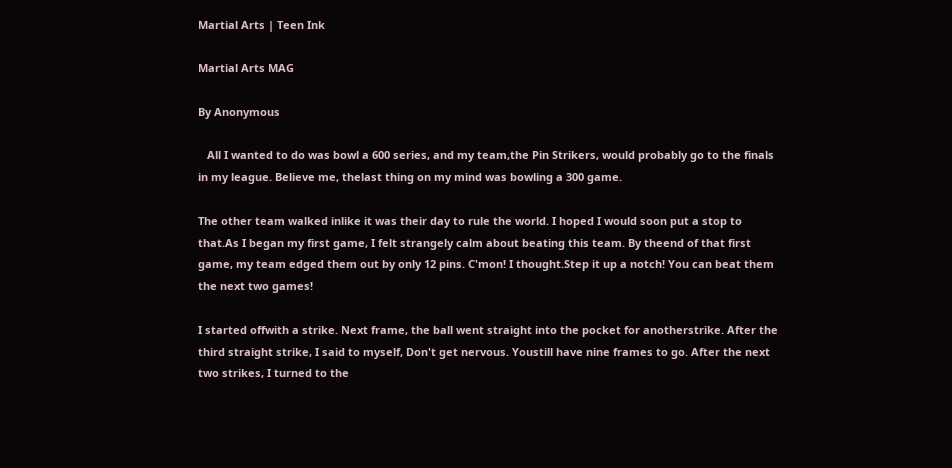Martial Arts | Teen Ink

Martial Arts MAG

By Anonymous

   All I wanted to do was bowl a 600 series, and my team,the Pin Strikers, would probably go to the finals in my league. Believe me, thelast thing on my mind was bowling a 300 game.

The other team walked inlike it was their day to rule the world. I hoped I would soon put a stop to that.As I began my first game, I felt strangely calm about beating this team. By theend of that first game, my team edged them out by only 12 pins. C'mon! I thought.Step it up a notch! You can beat them the next two games!

I started offwith a strike. Next frame, the ball went straight into the pocket for anotherstrike. After the third straight strike, I said to myself, Don't get nervous. Youstill have nine frames to go. After the next two strikes, I turned to the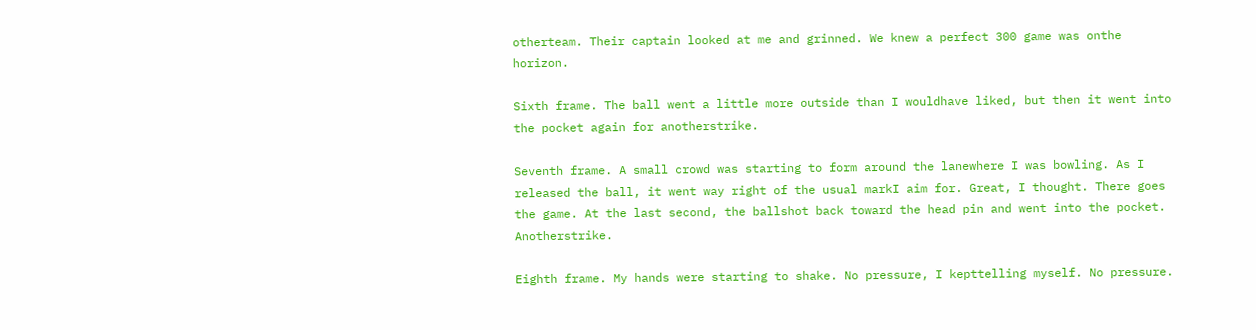otherteam. Their captain looked at me and grinned. We knew a perfect 300 game was onthe horizon.

Sixth frame. The ball went a little more outside than I wouldhave liked, but then it went into the pocket again for anotherstrike.

Seventh frame. A small crowd was starting to form around the lanewhere I was bowling. As I released the ball, it went way right of the usual markI aim for. Great, I thought. There goes the game. At the last second, the ballshot back toward the head pin and went into the pocket. Anotherstrike.

Eighth frame. My hands were starting to shake. No pressure, I kepttelling myself. No pressure.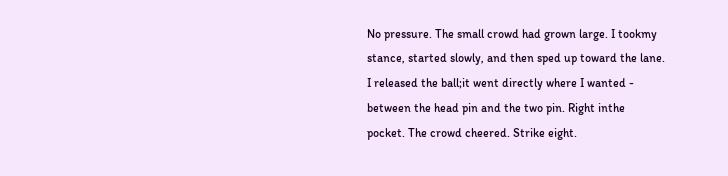No pressure. The small crowd had grown large. I tookmy stance, started slowly, and then sped up toward the lane. I released the ball;it went directly where I wanted - between the head pin and the two pin. Right inthe pocket. The crowd cheered. Strike eight.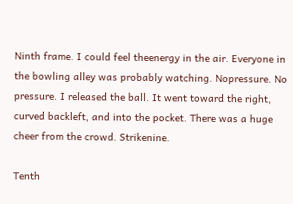Ninth frame. I could feel theenergy in the air. Everyone in the bowling alley was probably watching. Nopressure. No pressure. I released the ball. It went toward the right, curved backleft, and into the pocket. There was a huge cheer from the crowd. Strikenine.

Tenth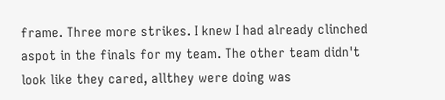frame. Three more strikes. I knew I had already clinched aspot in the finals for my team. The other team didn't look like they cared, allthey were doing was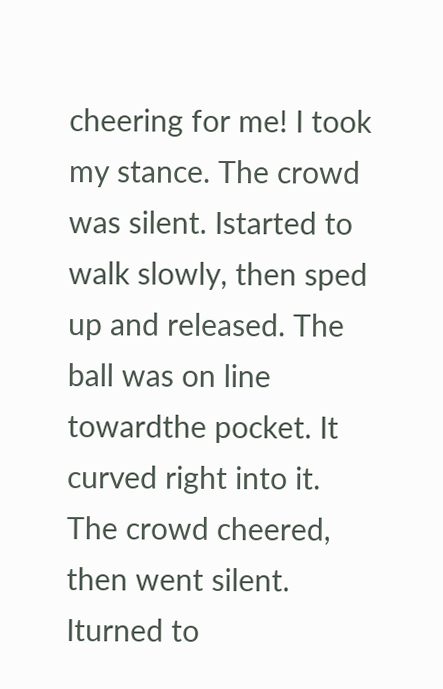cheering for me! I took my stance. The crowd was silent. Istarted to walk slowly, then sped up and released. The ball was on line towardthe pocket. It curved right into it. The crowd cheered, then went silent. Iturned to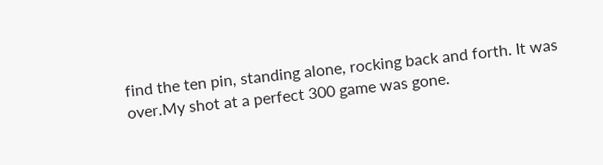find the ten pin, standing alone, rocking back and forth. It was over.My shot at a perfect 300 game was gone.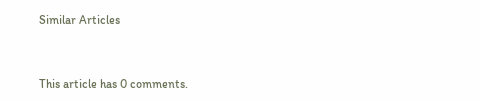Similar Articles


This article has 0 comments.